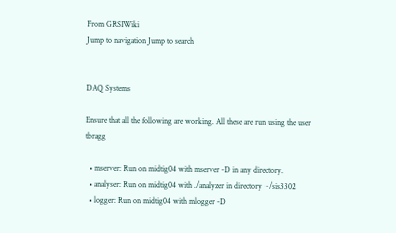From GRSIWiki
Jump to navigation Jump to search


DAQ Systems

Ensure that all the following are working. All these are run using the user tbragg

  • mserver: Run on midtig04 with mserver -D in any directory.
  • analyser: Run on midtig04 with ./analyzer in directory ~/sis3302
  • logger: Run on midtig04 with mlogger -D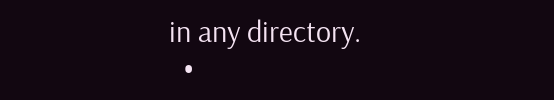in any directory.
  •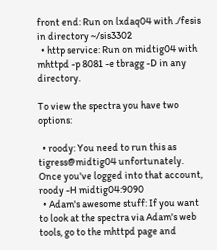front end: Run on lxdaq04 with ./fesis in directory ~/sis3302
  • http service: Run on midtig04 with mhttpd -p 8081 -e tbragg -D in any directory.

To view the spectra you have two options:

  • roody: You need to run this as tigress@midtig04 unfortunately. Once you've logged into that account, roody -H midtig04:9090
  • Adam's awesome stuff: If you want to look at the spectra via Adam's web tools, go to the mhttpd page and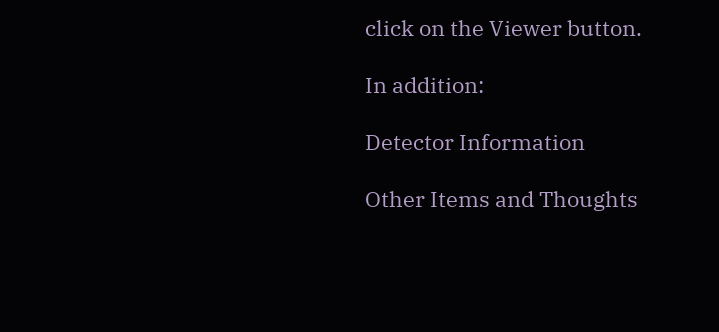click on the Viewer button.

In addition:

Detector Information

Other Items and Thoughts